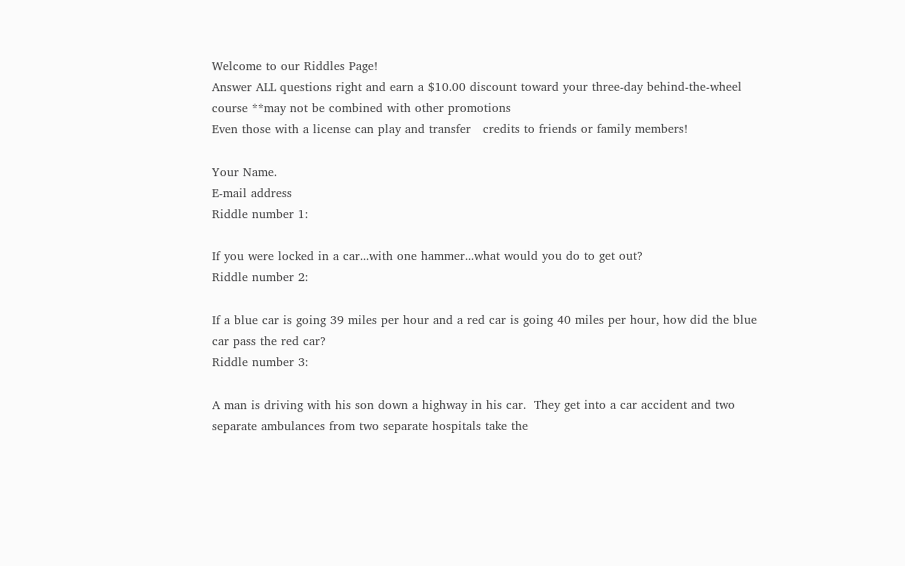Welcome to our Riddles Page!
Answer ALL questions right and earn a $10.00 discount toward your three-day behind-the-wheel course **may not be combined with other promotions
Even those with a license can play and transfer   credits to friends or family members!

Your Name.
E-mail address
Riddle number 1:

If you were locked in a car...with one hammer...what would you do to get out?
Riddle number 2:

If a blue car is going 39 miles per hour and a red car is going 40 miles per hour, how did the blue car pass the red car?
Riddle number 3:

A man is driving with his son down a highway in his car.  They get into a car accident and two separate ambulances from two separate hospitals take the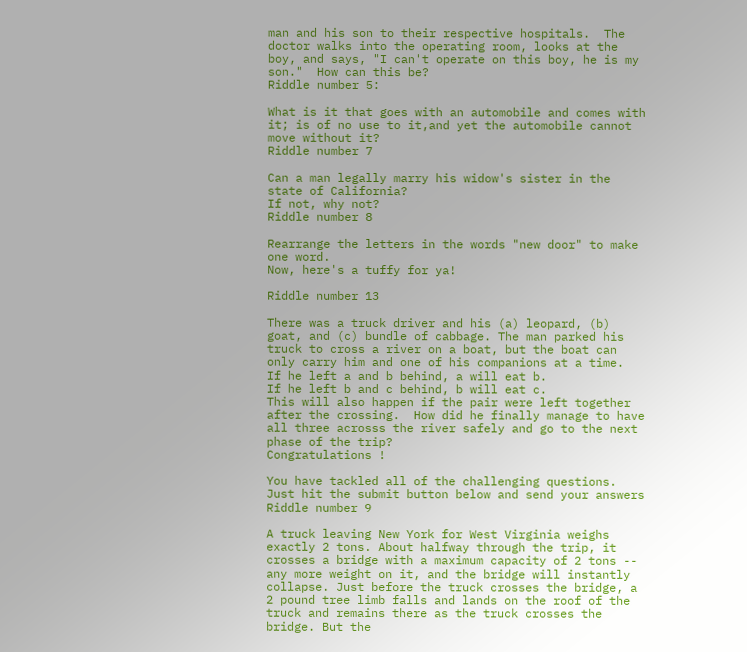man and his son to their respective hospitals.  The doctor walks into the operating room, looks at the boy, and says, "I can't operate on this boy, he is my son."  How can this be?
Riddle number 5:

What is it that goes with an automobile and comes with it; is of no use to it,and yet the automobile cannot move without it?
Riddle number 7

Can a man legally marry his widow's sister in the state of California?
If not, why not?
Riddle number 8

Rearrange the letters in the words "new door" to make one word.
Now, here's a tuffy for ya!

Riddle number 13

There was a truck driver and his (a) leopard, (b) goat, and (c) bundle of cabbage. The man parked his truck to cross a river on a boat, but the boat can only carry him and one of his companions at a time.
If he left a and b behind, a will eat b.
If he left b and c behind, b will eat c.
This will also happen if the pair were left together after the crossing.  How did he finally manage to have all three acrosss the river safely and go to the next phase of the trip?
Congratulations !

You have tackled all of the challenging questions. Just hit the submit button below and send your answers
Riddle number 9

A truck leaving New York for West Virginia weighs exactly 2 tons. About halfway through the trip, it crosses a bridge with a maximum capacity of 2 tons -- any more weight on it, and the bridge will instantly collapse. Just before the truck crosses the bridge, a 2 pound tree limb falls and lands on the roof of the truck and remains there as the truck crosses the bridge. But the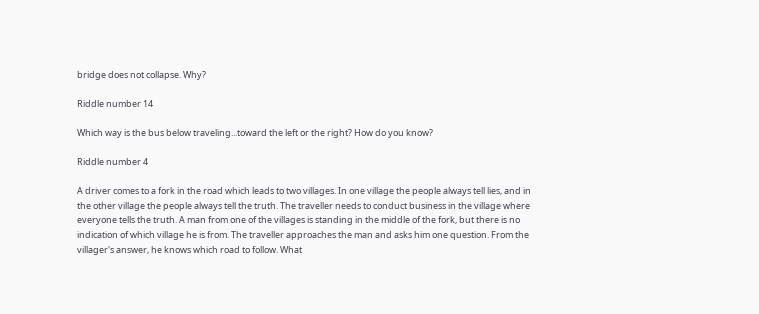bridge does not collapse. Why?

Riddle number 14

Which way is the bus below traveling...toward the left or the right? How do you know?

Riddle number 4

A driver comes to a fork in the road which leads to two villages. In one village the people always tell lies, and in the other village the people always tell the truth. The traveller needs to conduct business in the village where everyone tells the truth. A man from one of the villages is standing in the middle of the fork, but there is no indication of which village he is from. The traveller approaches the man and asks him one question. From the villager's answer, he knows which road to follow. What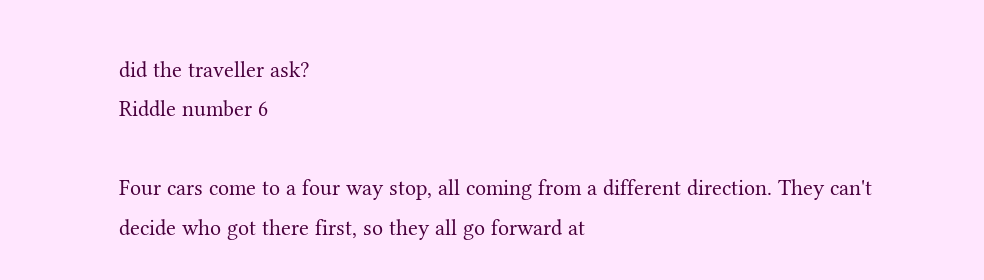did the traveller ask?
Riddle number 6

Four cars come to a four way stop, all coming from a different direction. They can't decide who got there first, so they all go forward at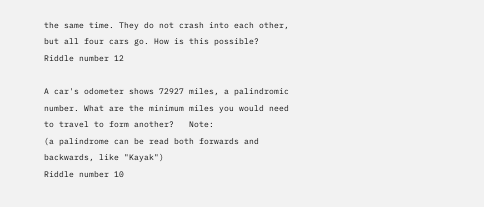the same time. They do not crash into each other, but all four cars go. How is this possible?
Riddle number 12

A car's odometer shows 72927 miles, a palindromic number. What are the minimum miles you would need to travel to form another?   Note:
(a palindrome can be read both forwards and backwards, like "Kayak")
Riddle number 10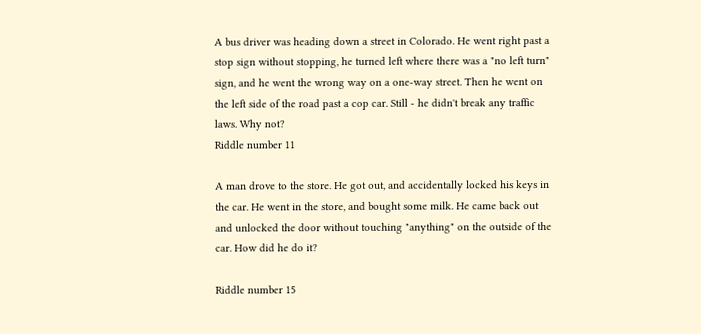A bus driver was heading down a street in Colorado. He went right past a stop sign without stopping, he turned left where there was a "no left turn" sign, and he went the wrong way on a one-way street. Then he went on the left side of the road past a cop car. Still - he didn't break any traffic laws. Why not?
Riddle number 11

A man drove to the store. He got out, and accidentally locked his keys in the car. He went in the store, and bought some milk. He came back out and unlocked the door without touching "anything" on the outside of the car. How did he do it?

Riddle number 15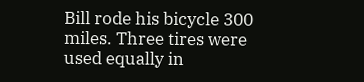Bill rode his bicycle 300 miles. Three tires were used equally in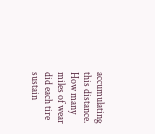accumulating this distance. How many miles of wear did each tire sustain